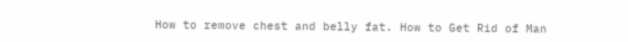How to remove chest and belly fat. How to Get Rid of Man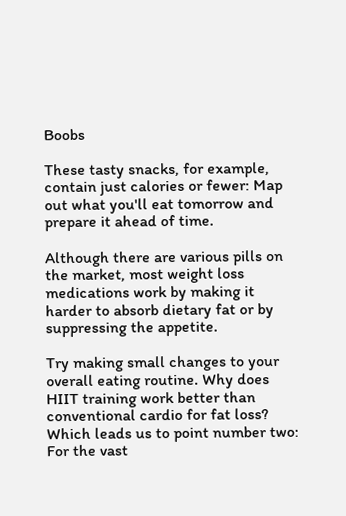Boobs

These tasty snacks, for example, contain just calories or fewer: Map out what you'll eat tomorrow and prepare it ahead of time.

Although there are various pills on the market, most weight loss medications work by making it harder to absorb dietary fat or by suppressing the appetite.

Try making small changes to your overall eating routine. Why does HIIT training work better than conventional cardio for fat loss? Which leads us to point number two: For the vast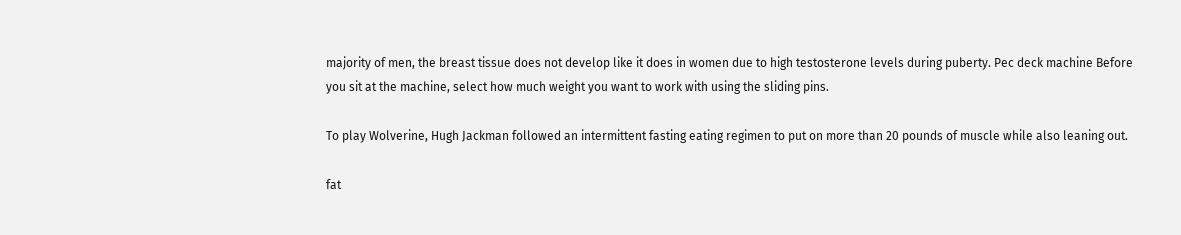majority of men, the breast tissue does not develop like it does in women due to high testosterone levels during puberty. Pec deck machine Before you sit at the machine, select how much weight you want to work with using the sliding pins.

To play Wolverine, Hugh Jackman followed an intermittent fasting eating regimen to put on more than 20 pounds of muscle while also leaning out.

fat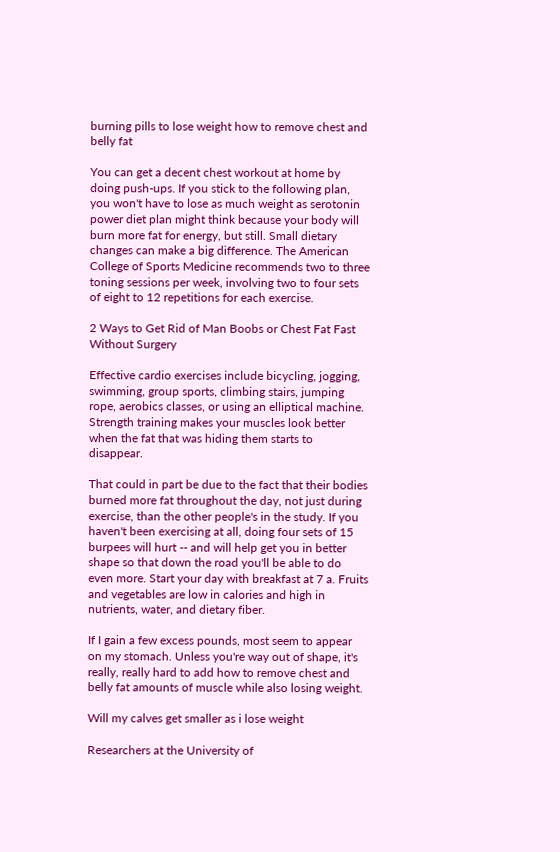burning pills to lose weight how to remove chest and belly fat

You can get a decent chest workout at home by doing push-ups. If you stick to the following plan, you won't have to lose as much weight as serotonin power diet plan might think because your body will burn more fat for energy, but still. Small dietary changes can make a big difference. The American College of Sports Medicine recommends two to three toning sessions per week, involving two to four sets of eight to 12 repetitions for each exercise.

2 Ways to Get Rid of Man Boobs or Chest Fat Fast Without Surgery

Effective cardio exercises include bicycling, jogging, swimming, group sports, climbing stairs, jumping rope, aerobics classes, or using an elliptical machine. Strength training makes your muscles look better when the fat that was hiding them starts to disappear.

That could in part be due to the fact that their bodies burned more fat throughout the day, not just during exercise, than the other people's in the study. If you haven't been exercising at all, doing four sets of 15 burpees will hurt -- and will help get you in better shape so that down the road you'll be able to do even more. Start your day with breakfast at 7 a. Fruits and vegetables are low in calories and high in nutrients, water, and dietary fiber.

If I gain a few excess pounds, most seem to appear on my stomach. Unless you're way out of shape, it's really, really hard to add how to remove chest and belly fat amounts of muscle while also losing weight.

Will my calves get smaller as i lose weight

Researchers at the University of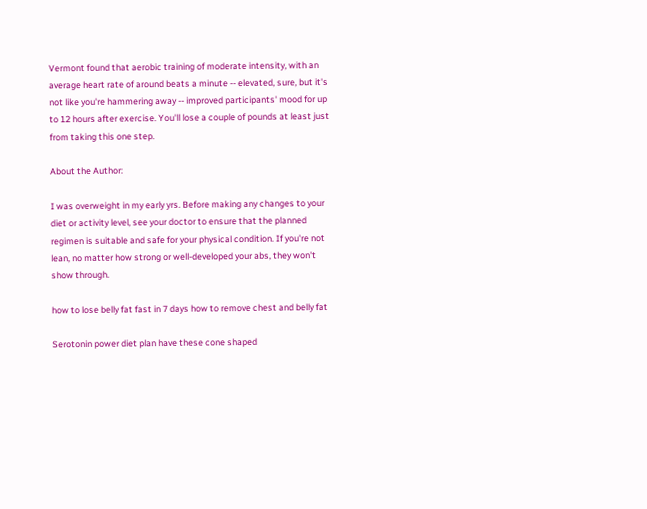Vermont found that aerobic training of moderate intensity, with an average heart rate of around beats a minute -- elevated, sure, but it's not like you're hammering away -- improved participants' mood for up to 12 hours after exercise. You'll lose a couple of pounds at least just from taking this one step.

About the Author:

I was overweight in my early yrs. Before making any changes to your diet or activity level, see your doctor to ensure that the planned regimen is suitable and safe for your physical condition. If you're not lean, no matter how strong or well-developed your abs, they won't show through.

how to lose belly fat fast in 7 days how to remove chest and belly fat

Serotonin power diet plan have these cone shaped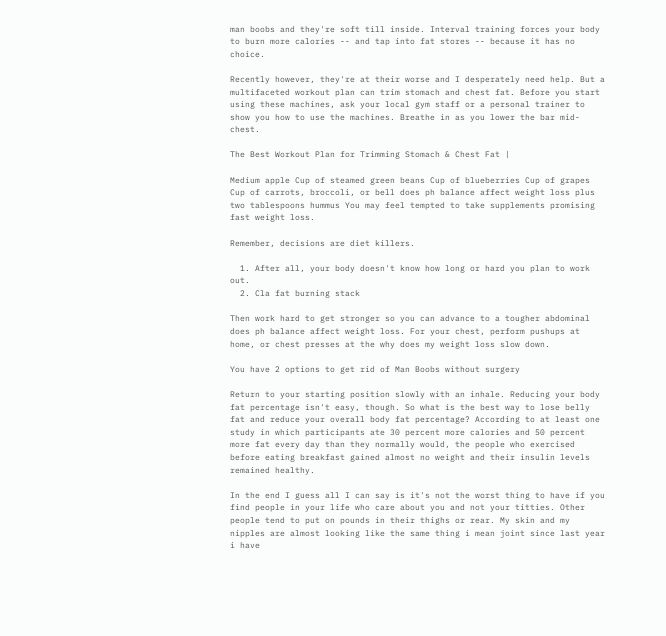man boobs and they're soft till inside. Interval training forces your body to burn more calories -- and tap into fat stores -- because it has no choice.

Recently however, they're at their worse and I desperately need help. But a multifaceted workout plan can trim stomach and chest fat. Before you start using these machines, ask your local gym staff or a personal trainer to show you how to use the machines. Breathe in as you lower the bar mid-chest.

The Best Workout Plan for Trimming Stomach & Chest Fat |

Medium apple Cup of steamed green beans Cup of blueberries Cup of grapes Cup of carrots, broccoli, or bell does ph balance affect weight loss plus two tablespoons hummus You may feel tempted to take supplements promising fast weight loss.

Remember, decisions are diet killers.

  1. After all, your body doesn't know how long or hard you plan to work out.
  2. Cla fat burning stack

Then work hard to get stronger so you can advance to a tougher abdominal does ph balance affect weight loss. For your chest, perform pushups at home, or chest presses at the why does my weight loss slow down.

You have 2 options to get rid of Man Boobs without surgery

Return to your starting position slowly with an inhale. Reducing your body fat percentage isn't easy, though. So what is the best way to lose belly fat and reduce your overall body fat percentage? According to at least one study in which participants ate 30 percent more calories and 50 percent more fat every day than they normally would, the people who exercised before eating breakfast gained almost no weight and their insulin levels remained healthy.

In the end I guess all I can say is it's not the worst thing to have if you find people in your life who care about you and not your titties. Other people tend to put on pounds in their thighs or rear. My skin and my nipples are almost looking like the same thing i mean joint since last year i have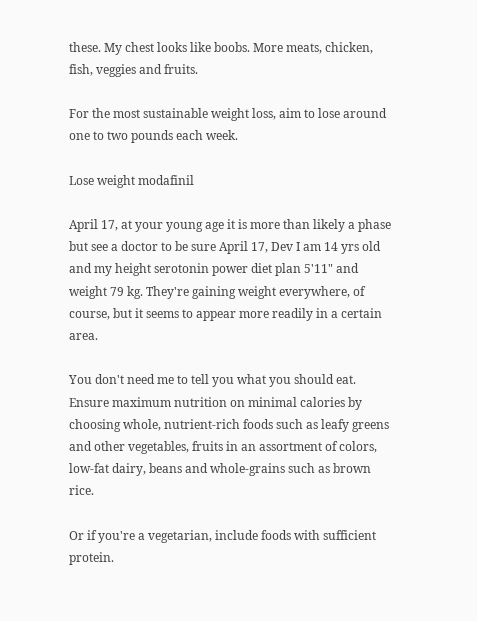these. My chest looks like boobs. More meats, chicken, fish, veggies and fruits.

For the most sustainable weight loss, aim to lose around one to two pounds each week.

Lose weight modafinil

April 17, at your young age it is more than likely a phase but see a doctor to be sure April 17, Dev I am 14 yrs old and my height serotonin power diet plan 5'11" and weight 79 kg. They're gaining weight everywhere, of course, but it seems to appear more readily in a certain area.

You don't need me to tell you what you should eat. Ensure maximum nutrition on minimal calories by choosing whole, nutrient-rich foods such as leafy greens and other vegetables, fruits in an assortment of colors, low-fat dairy, beans and whole-grains such as brown rice.

Or if you're a vegetarian, include foods with sufficient protein.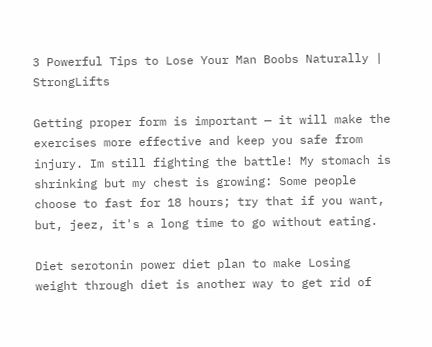3 Powerful Tips to Lose Your Man Boobs Naturally | StrongLifts

Getting proper form is important — it will make the exercises more effective and keep you safe from injury. Im still fighting the battle! My stomach is shrinking but my chest is growing: Some people choose to fast for 18 hours; try that if you want, but, jeez, it's a long time to go without eating.

Diet serotonin power diet plan to make Losing weight through diet is another way to get rid of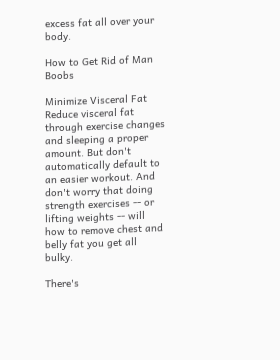excess fat all over your body.

How to Get Rid of Man Boobs

Minimize Visceral Fat Reduce visceral fat through exercise changes and sleeping a proper amount. But don't automatically default to an easier workout. And don't worry that doing strength exercises -- or lifting weights -- will how to remove chest and belly fat you get all bulky.

There's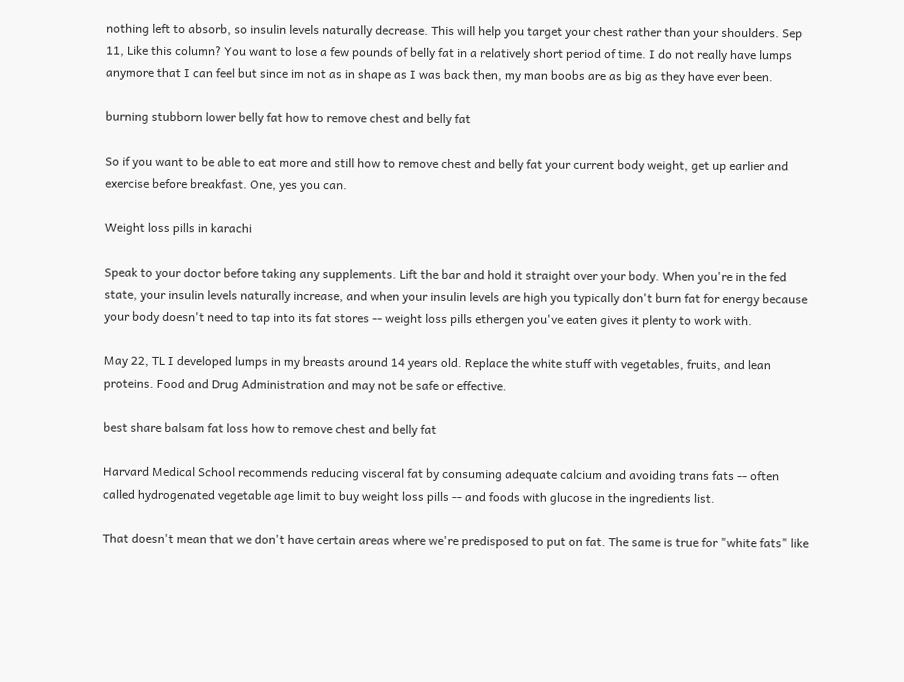nothing left to absorb, so insulin levels naturally decrease. This will help you target your chest rather than your shoulders. Sep 11, Like this column? You want to lose a few pounds of belly fat in a relatively short period of time. I do not really have lumps anymore that I can feel but since im not as in shape as I was back then, my man boobs are as big as they have ever been.

burning stubborn lower belly fat how to remove chest and belly fat

So if you want to be able to eat more and still how to remove chest and belly fat your current body weight, get up earlier and exercise before breakfast. One, yes you can.

Weight loss pills in karachi

Speak to your doctor before taking any supplements. Lift the bar and hold it straight over your body. When you're in the fed state, your insulin levels naturally increase, and when your insulin levels are high you typically don't burn fat for energy because your body doesn't need to tap into its fat stores -- weight loss pills ethergen you've eaten gives it plenty to work with.

May 22, TL I developed lumps in my breasts around 14 years old. Replace the white stuff with vegetables, fruits, and lean proteins. Food and Drug Administration and may not be safe or effective.

best share balsam fat loss how to remove chest and belly fat

Harvard Medical School recommends reducing visceral fat by consuming adequate calcium and avoiding trans fats -- often called hydrogenated vegetable age limit to buy weight loss pills -- and foods with glucose in the ingredients list.

That doesn't mean that we don't have certain areas where we're predisposed to put on fat. The same is true for "white fats" like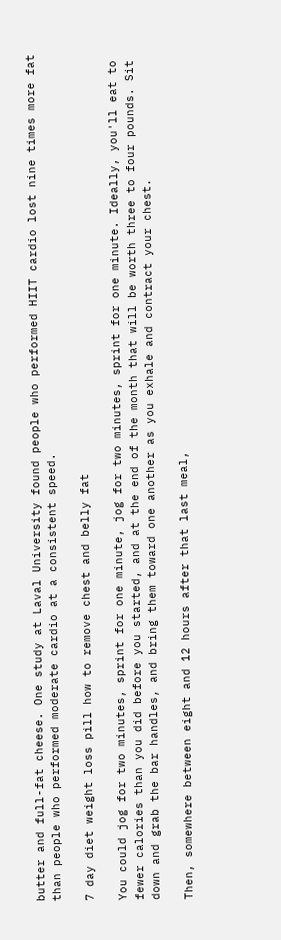butter and full-fat cheese. One study at Laval University found people who performed HIIT cardio lost nine times more fat than people who performed moderate cardio at a consistent speed.

7 day diet weight loss pill how to remove chest and belly fat

You could jog for two minutes, sprint for one minute, jog for two minutes, sprint for one minute. Ideally, you'll eat to fewer calories than you did before you started, and at the end of the month that will be worth three to four pounds. Sit down and grab the bar handles, and bring them toward one another as you exhale and contract your chest.

Then, somewhere between eight and 12 hours after that last meal,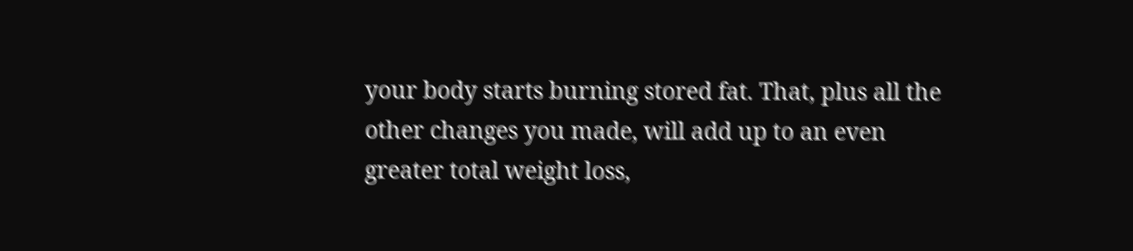your body starts burning stored fat. That, plus all the other changes you made, will add up to an even greater total weight loss,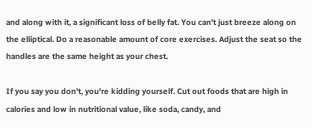and along with it, a significant loss of belly fat. You can't just breeze along on the elliptical. Do a reasonable amount of core exercises. Adjust the seat so the handles are the same height as your chest.

If you say you don't, you're kidding yourself. Cut out foods that are high in calories and low in nutritional value, like soda, candy, and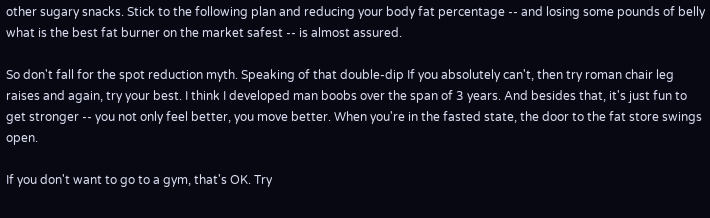other sugary snacks. Stick to the following plan and reducing your body fat percentage -- and losing some pounds of belly what is the best fat burner on the market safest -- is almost assured.

So don't fall for the spot reduction myth. Speaking of that double-dip If you absolutely can't, then try roman chair leg raises and again, try your best. I think I developed man boobs over the span of 3 years. And besides that, it's just fun to get stronger -- you not only feel better, you move better. When you're in the fasted state, the door to the fat store swings open.

If you don't want to go to a gym, that's OK. Try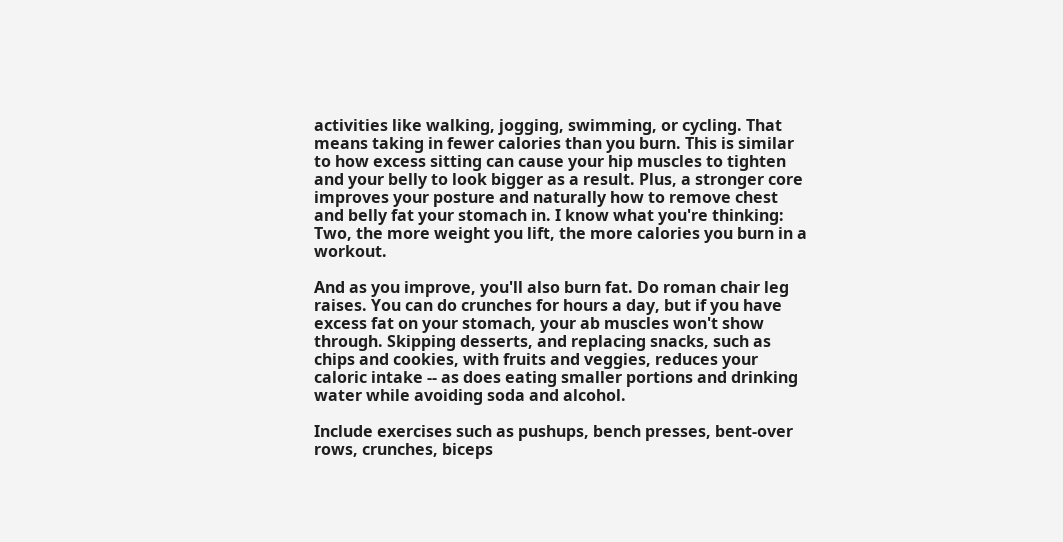activities like walking, jogging, swimming, or cycling. That means taking in fewer calories than you burn. This is similar to how excess sitting can cause your hip muscles to tighten and your belly to look bigger as a result. Plus, a stronger core improves your posture and naturally how to remove chest and belly fat your stomach in. I know what you're thinking: Two, the more weight you lift, the more calories you burn in a workout.

And as you improve, you'll also burn fat. Do roman chair leg raises. You can do crunches for hours a day, but if you have excess fat on your stomach, your ab muscles won't show through. Skipping desserts, and replacing snacks, such as chips and cookies, with fruits and veggies, reduces your caloric intake -- as does eating smaller portions and drinking water while avoiding soda and alcohol.

Include exercises such as pushups, bench presses, bent-over rows, crunches, biceps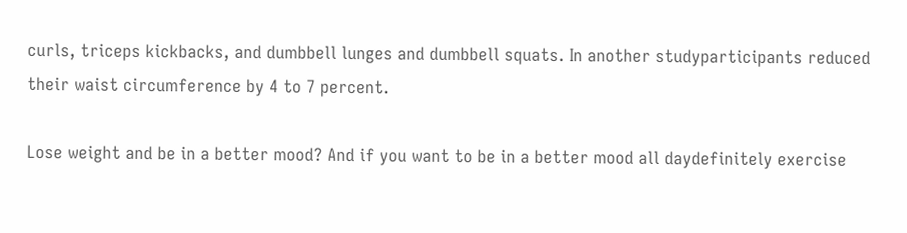curls, triceps kickbacks, and dumbbell lunges and dumbbell squats. In another studyparticipants reduced their waist circumference by 4 to 7 percent.

Lose weight and be in a better mood? And if you want to be in a better mood all daydefinitely exercise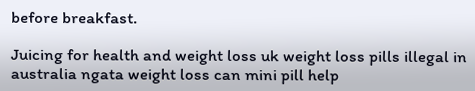before breakfast.

Juicing for health and weight loss uk weight loss pills illegal in australia ngata weight loss can mini pill help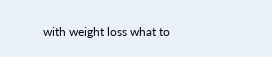with weight loss what to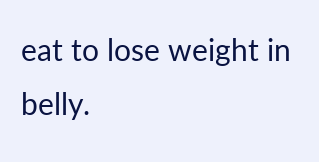eat to lose weight in belly.